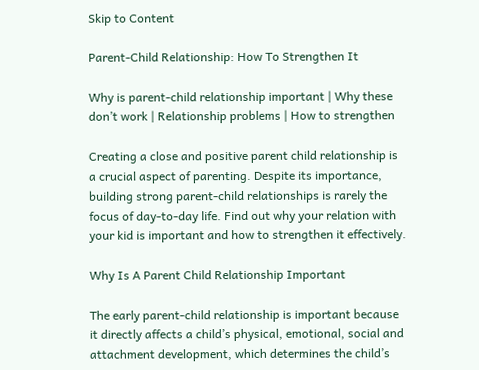Skip to Content

Parent-Child Relationship: How To Strengthen It

Why is parent-child relationship important | Why these don’t work | Relationship problems | How to strengthen

Creating a close and positive parent child relationship is a crucial aspect of parenting. Despite its importance, building strong parent-child relationships is rarely the focus of day-to-day life. Find out why your relation with your kid is important and how to strengthen it effectively.

Why Is A Parent Child Relationship Important

The early parent-child relationship is important because it directly affects a child’s physical, emotional, social and attachment development, which determines the child’s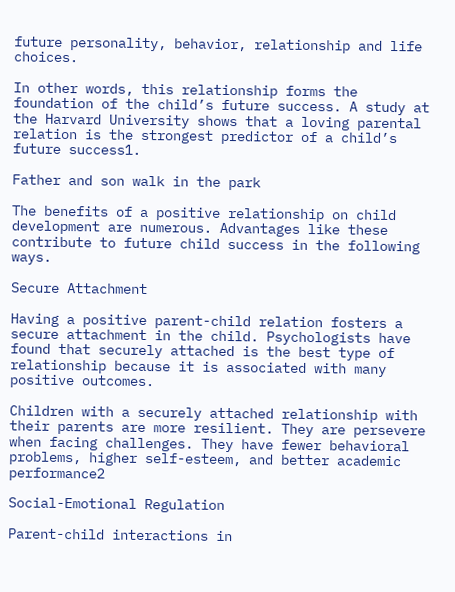future personality, behavior, relationship and life choices.

In other words, this relationship forms the foundation of the child’s future success. A study at the Harvard University shows that a loving parental relation is the strongest predictor of a child’s future success1.

Father and son walk in the park

The benefits of a positive relationship on child development are numerous. Advantages like these contribute to future child success in the following ways.

Secure Attachment

Having a positive parent-child relation fosters a secure attachment in the child. Psychologists have found that securely attached is the best type of relationship because it is associated with many positive outcomes.

Children with a securely attached relationship with their parents are more resilient. They are persevere when facing challenges. They have fewer behavioral problems, higher self-esteem, and better academic performance2

Social-Emotional Regulation

Parent-child interactions in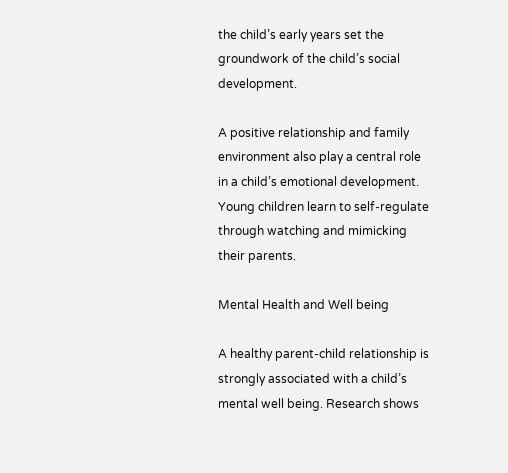the child’s early years set the groundwork of the child’s social development.

A positive relationship and family environment also play a central role in a child’s emotional development. Young children learn to self-regulate through watching and mimicking their parents.

Mental Health and Well being

A healthy parent-child relationship is strongly associated with a child’s mental well being. Research shows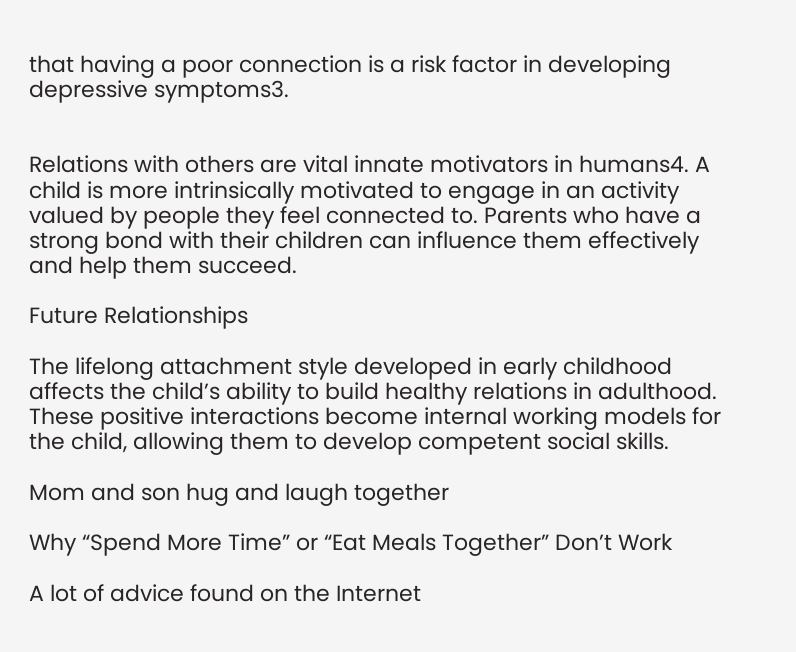that having a poor connection is a risk factor in developing depressive symptoms3.


Relations with others are vital innate motivators in humans4. A child is more intrinsically motivated to engage in an activity valued by people they feel connected to. Parents who have a strong bond with their children can influence them effectively and help them succeed.

Future Relationships

The lifelong attachment style developed in early childhood affects the child’s ability to build healthy relations in adulthood. These positive interactions become internal working models for the child, allowing them to develop competent social skills.

Mom and son hug and laugh together

Why “Spend More Time” or “Eat Meals Together” Don’t Work

A lot of advice found on the Internet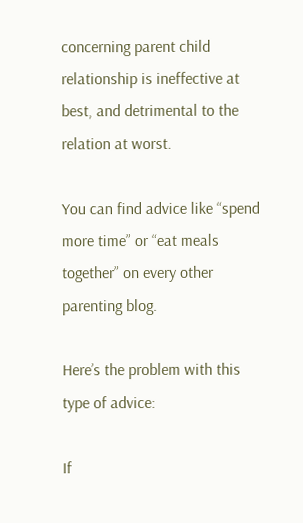concerning parent child relationship is ineffective at best, and detrimental to the relation at worst.

You can find advice like “spend more time” or “eat meals together” on every other parenting blog.

Here’s the problem with this type of advice:

If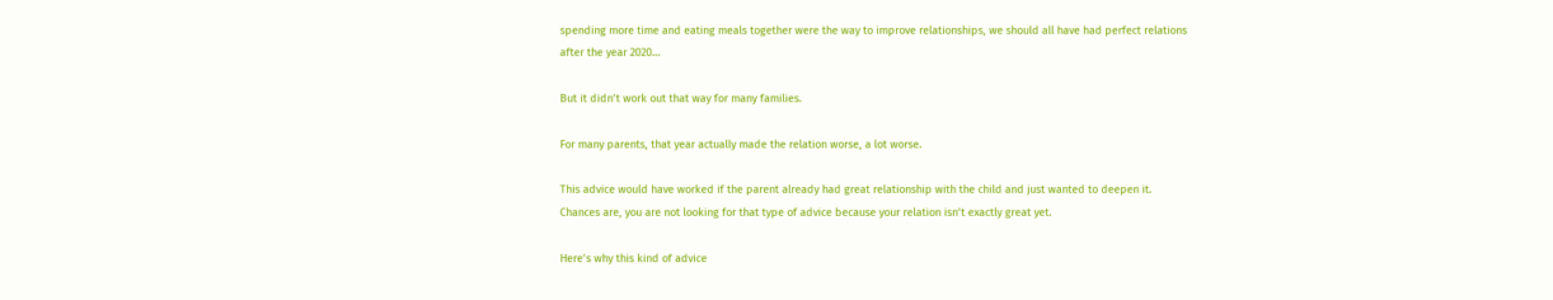spending more time and eating meals together were the way to improve relationships, we should all have had perfect relations after the year 2020…

But it didn’t work out that way for many families.

For many parents, that year actually made the relation worse, a lot worse.

This advice would have worked if the parent already had great relationship with the child and just wanted to deepen it. Chances are, you are not looking for that type of advice because your relation isn’t exactly great yet.

Here’s why this kind of advice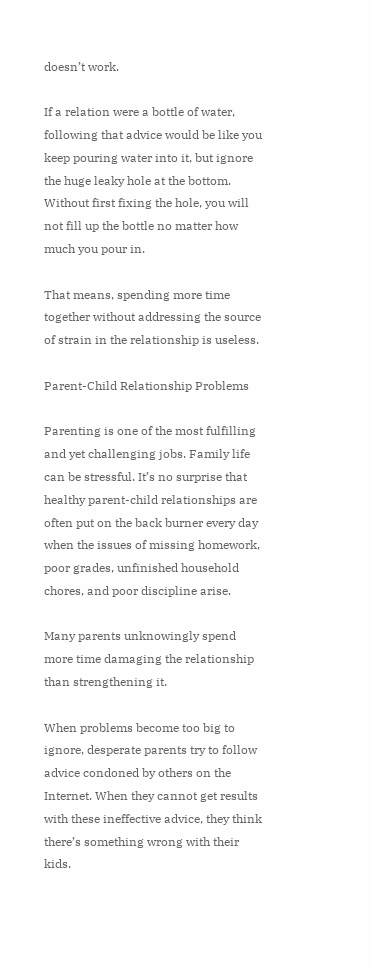doesn’t work.

If a relation were a bottle of water, following that advice would be like you keep pouring water into it, but ignore the huge leaky hole at the bottom. Without first fixing the hole, you will not fill up the bottle no matter how much you pour in.

That means, spending more time together without addressing the source of strain in the relationship is useless.

Parent-Child Relationship Problems

Parenting is one of the most fulfilling and yet challenging jobs. Family life can be stressful. It’s no surprise that healthy parent-child relationships are often put on the back burner every day when the issues of missing homework, poor grades, unfinished household chores, and poor discipline arise.

Many parents unknowingly spend more time damaging the relationship than strengthening it.

When problems become too big to ignore, desperate parents try to follow advice condoned by others on the Internet. When they cannot get results with these ineffective advice, they think there’s something wrong with their kids.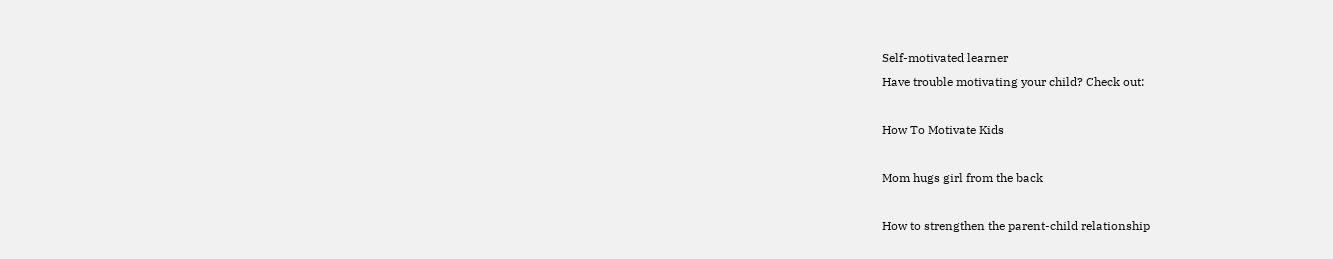Self-motivated learner
Have trouble motivating your child? Check out:

How To Motivate Kids

Mom hugs girl from the back

How to strengthen the parent-child relationship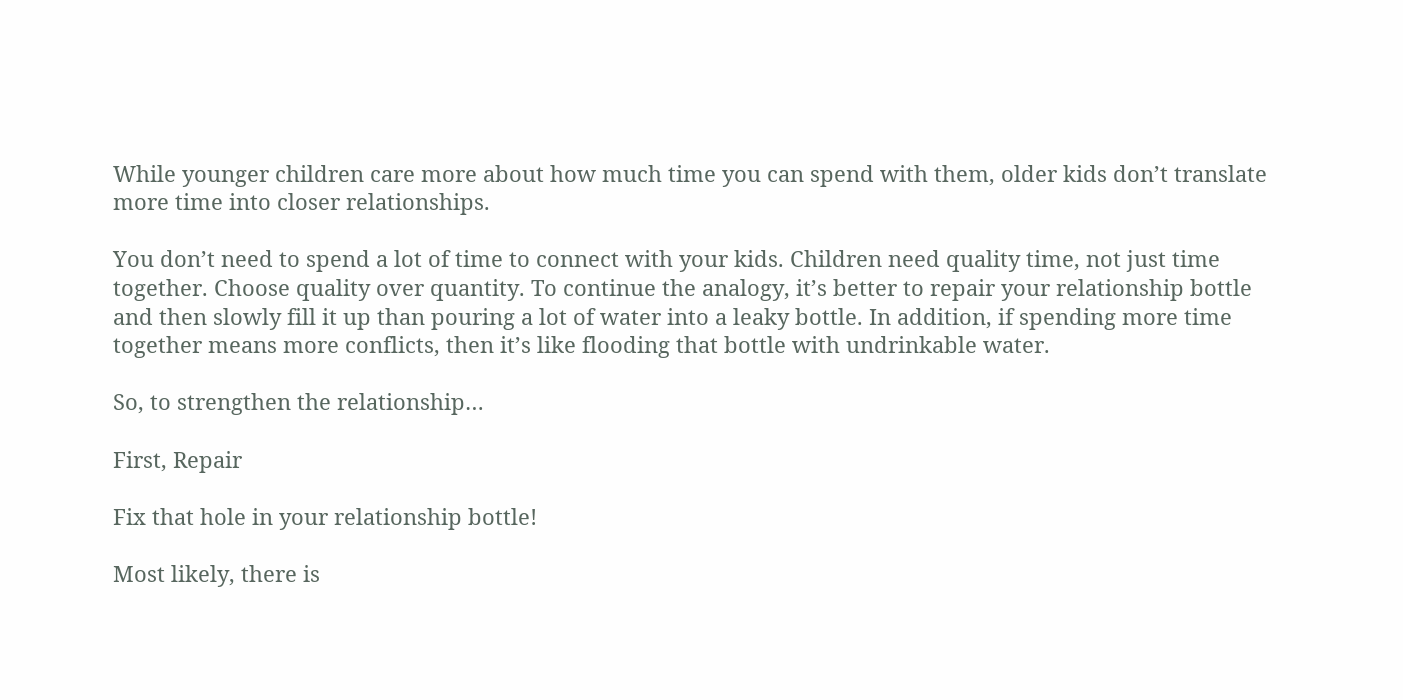While younger children care more about how much time you can spend with them, older kids don’t translate more time into closer relationships.

You don’t need to spend a lot of time to connect with your kids. Children need quality time, not just time together. Choose quality over quantity. To continue the analogy, it’s better to repair your relationship bottle and then slowly fill it up than pouring a lot of water into a leaky bottle. In addition, if spending more time together means more conflicts, then it’s like flooding that bottle with undrinkable water.

So, to strengthen the relationship…

First, Repair

Fix that hole in your relationship bottle!

Most likely, there is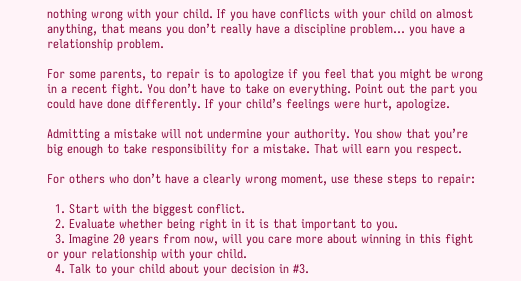nothing wrong with your child. If you have conflicts with your child on almost anything, that means you don’t really have a discipline problem… you have a relationship problem.

For some parents, to repair is to apologize if you feel that you might be wrong in a recent fight. You don’t have to take on everything. Point out the part you could have done differently. If your child’s feelings were hurt, apologize.

Admitting a mistake will not undermine your authority. You show that you’re big enough to take responsibility for a mistake. That will earn you respect.

For others who don’t have a clearly wrong moment, use these steps to repair:

  1. Start with the biggest conflict.
  2. Evaluate whether being right in it is that important to you.
  3. Imagine 20 years from now, will you care more about winning in this fight or your relationship with your child.
  4. Talk to your child about your decision in #3.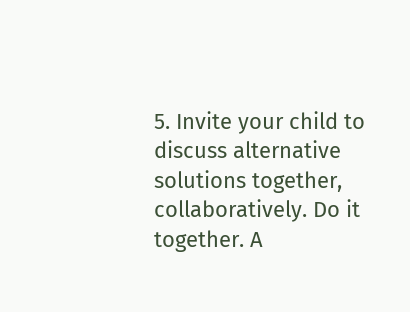5. Invite your child to discuss alternative solutions together, collaboratively. Do it together. A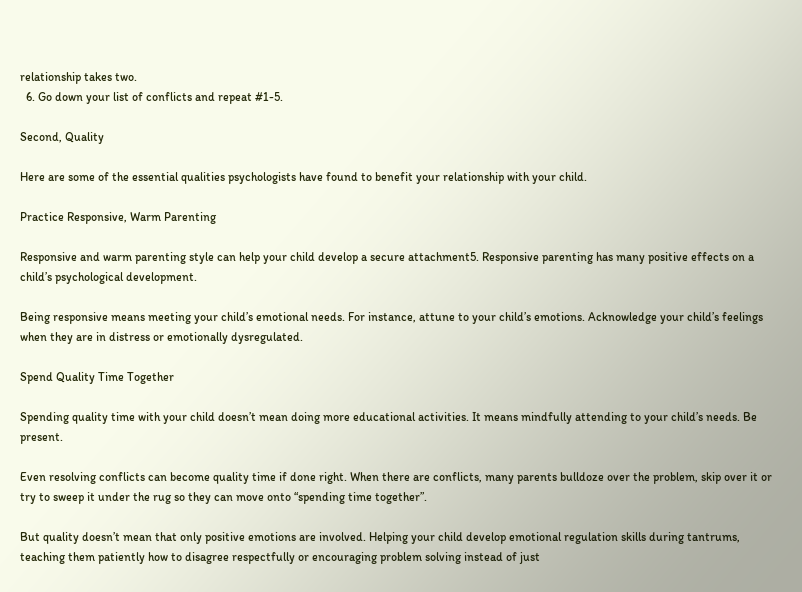relationship takes two.
  6. Go down your list of conflicts and repeat #1-5.

Second, Quality

Here are some of the essential qualities psychologists have found to benefit your relationship with your child.

Practice Responsive, Warm Parenting

Responsive and warm parenting style can help your child develop a secure attachment5. Responsive parenting has many positive effects on a child’s psychological development.

Being responsive means meeting your child’s emotional needs. For instance, attune to your child’s emotions. Acknowledge your child’s feelings when they are in distress or emotionally dysregulated.

Spend Quality Time Together

Spending quality time with your child doesn’t mean doing more educational activities. It means mindfully attending to your child’s needs. Be present.

Even resolving conflicts can become quality time if done right. When there are conflicts, many parents bulldoze over the problem, skip over it or try to sweep it under the rug so they can move onto “spending time together”.

But quality doesn’t mean that only positive emotions are involved. Helping your child develop emotional regulation skills during tantrums, teaching them patiently how to disagree respectfully or encouraging problem solving instead of just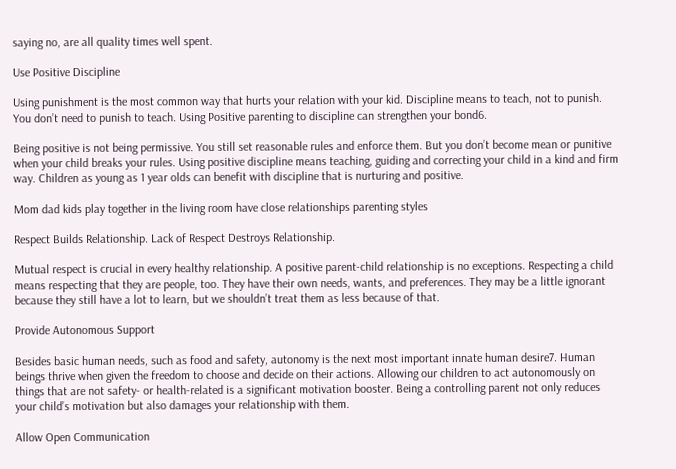saying no, are all quality times well spent.

Use Positive Discipline

Using punishment is the most common way that hurts your relation with your kid. Discipline means to teach, not to punish. You don’t need to punish to teach. Using Positive parenting to discipline can strengthen your bond6.

Being positive is not being permissive. You still set reasonable rules and enforce them. But you don’t become mean or punitive when your child breaks your rules. Using positive discipline means teaching, guiding and correcting your child in a kind and firm way. Children as young as 1 year olds can benefit with discipline that is nurturing and positive.

Mom dad kids play together in the living room have close relationships parenting styles

Respect Builds Relationship. Lack of Respect Destroys Relationship.

Mutual respect is crucial in every healthy relationship. A positive parent-child relationship is no exceptions. Respecting a child means respecting that they are people, too. They have their own needs, wants, and preferences. They may be a little ignorant because they still have a lot to learn, but we shouldn’t treat them as less because of that.

Provide Autonomous Support

Besides basic human needs, such as food and safety, autonomy is the next most important innate human desire7. Human beings thrive when given the freedom to choose and decide on their actions. Allowing our children to act autonomously on things that are not safety- or health-related is a significant motivation booster. Being a controlling parent not only reduces your child’s motivation but also damages your relationship with them.

Allow Open Communication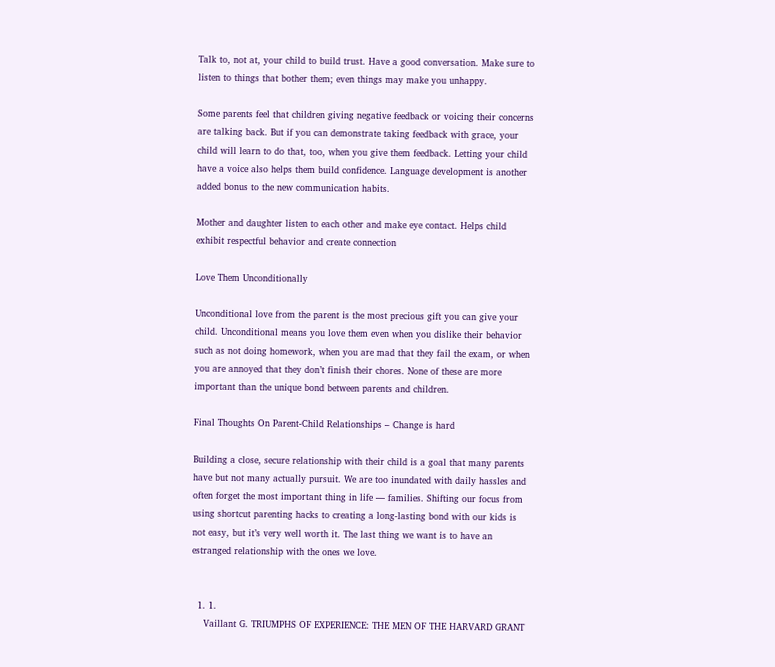Talk to, not at, your child to build trust. Have a good conversation. Make sure to listen to things that bother them; even things may make you unhappy.

Some parents feel that children giving negative feedback or voicing their concerns are talking back. But if you can demonstrate taking feedback with grace, your child will learn to do that, too, when you give them feedback. Letting your child have a voice also helps them build confidence. Language development is another added bonus to the new communication habits.

Mother and daughter listen to each other and make eye contact. Helps child exhibit respectful behavior and create connection

Love Them Unconditionally

Unconditional love from the parent is the most precious gift you can give your child. Unconditional means you love them even when you dislike their behavior such as not doing homework, when you are mad that they fail the exam, or when you are annoyed that they don’t finish their chores. None of these are more important than the unique bond between parents and children.

Final Thoughts On Parent-Child Relationships – Change is hard

Building a close, secure relationship with their child is a goal that many parents have but not many actually pursuit. We are too inundated with daily hassles and often forget the most important thing in life — families. Shifting our focus from using shortcut parenting hacks to creating a long-lasting bond with our kids is not easy, but it’s very well worth it. The last thing we want is to have an estranged relationship with the ones we love.


  1. 1.
    Vaillant G. TRIUMPHS OF EXPERIENCE: THE MEN OF THE HARVARD GRANT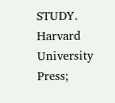STUDY. Harvard University Press;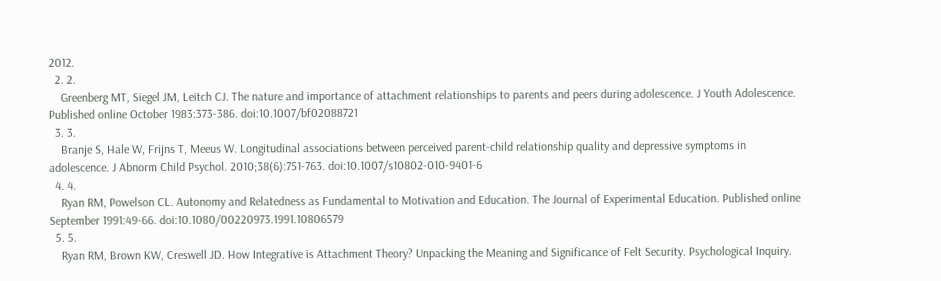2012.
  2. 2.
    Greenberg MT, Siegel JM, Leitch CJ. The nature and importance of attachment relationships to parents and peers during adolescence. J Youth Adolescence. Published online October 1983:373-386. doi:10.1007/bf02088721
  3. 3.
    Branje S, Hale W, Frijns T, Meeus W. Longitudinal associations between perceived parent-child relationship quality and depressive symptoms in adolescence. J Abnorm Child Psychol. 2010;38(6):751-763. doi:10.1007/s10802-010-9401-6
  4. 4.
    Ryan RM, Powelson CL. Autonomy and Relatedness as Fundamental to Motivation and Education. The Journal of Experimental Education. Published online September 1991:49-66. doi:10.1080/00220973.1991.10806579
  5. 5.
    Ryan RM, Brown KW, Creswell JD. How Integrative is Attachment Theory? Unpacking the Meaning and Significance of Felt Security. Psychological Inquiry.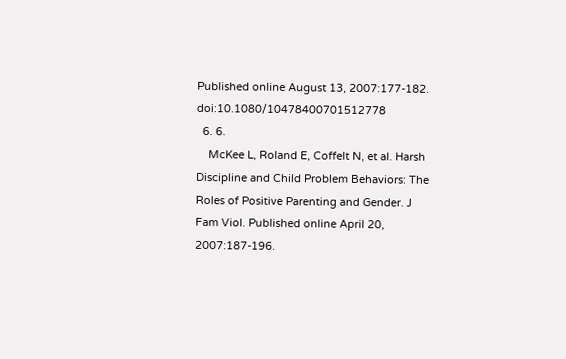Published online August 13, 2007:177-182. doi:10.1080/10478400701512778
  6. 6.
    McKee L, Roland E, Coffelt N, et al. Harsh Discipline and Child Problem Behaviors: The Roles of Positive Parenting and Gender. J Fam Viol. Published online April 20, 2007:187-196.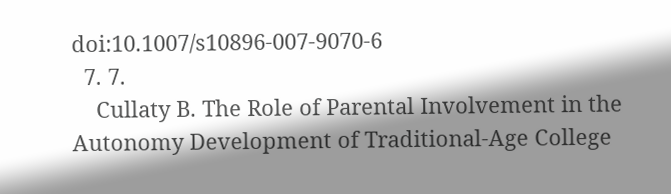doi:10.1007/s10896-007-9070-6
  7. 7.
    Cullaty B. The Role of Parental Involvement in the Autonomy Development of Traditional-Age College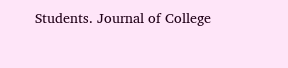Students. Journal of College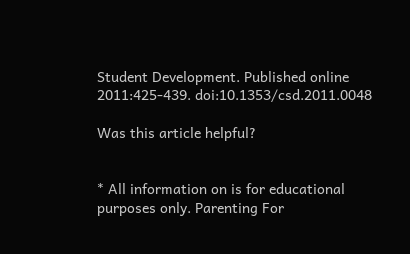Student Development. Published online 2011:425-439. doi:10.1353/csd.2011.0048

Was this article helpful?


* All information on is for educational purposes only. Parenting For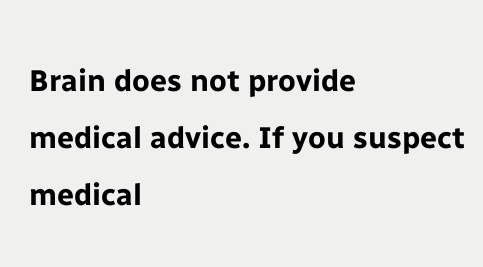Brain does not provide medical advice. If you suspect medical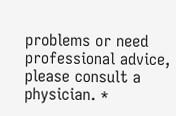problems or need professional advice, please consult a physician. *